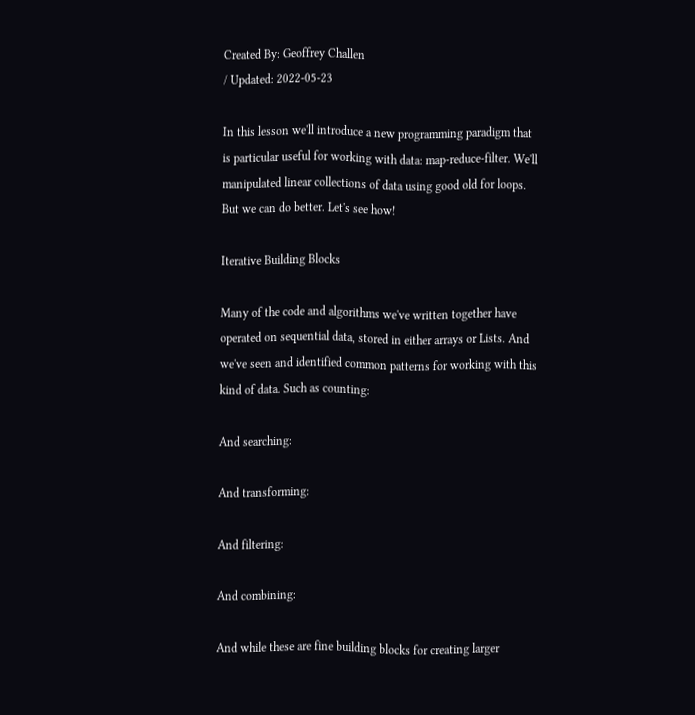Created By: Geoffrey Challen
/ Updated: 2022-05-23

In this lesson we'll introduce a new programming paradigm that is particular useful for working with data: map-reduce-filter. We'll manipulated linear collections of data using good old for loops. But we can do better. Let's see how!

Iterative Building Blocks

Many of the code and algorithms we've written together have operated on sequential data, stored in either arrays or Lists. And we've seen and identified common patterns for working with this kind of data. Such as counting:

And searching:

And transforming:

And filtering:

And combining:

And while these are fine building blocks for creating larger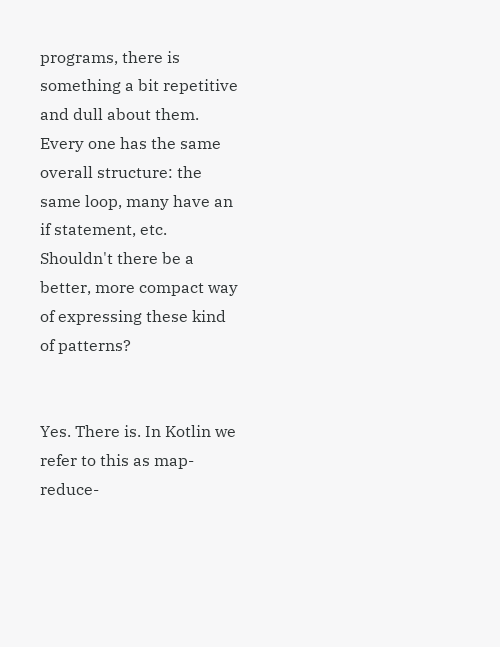programs, there is something a bit repetitive and dull about them. Every one has the same overall structure: the same loop, many have an if statement, etc. Shouldn't there be a better, more compact way of expressing these kind of patterns?


Yes. There is. In Kotlin we refer to this as map-reduce-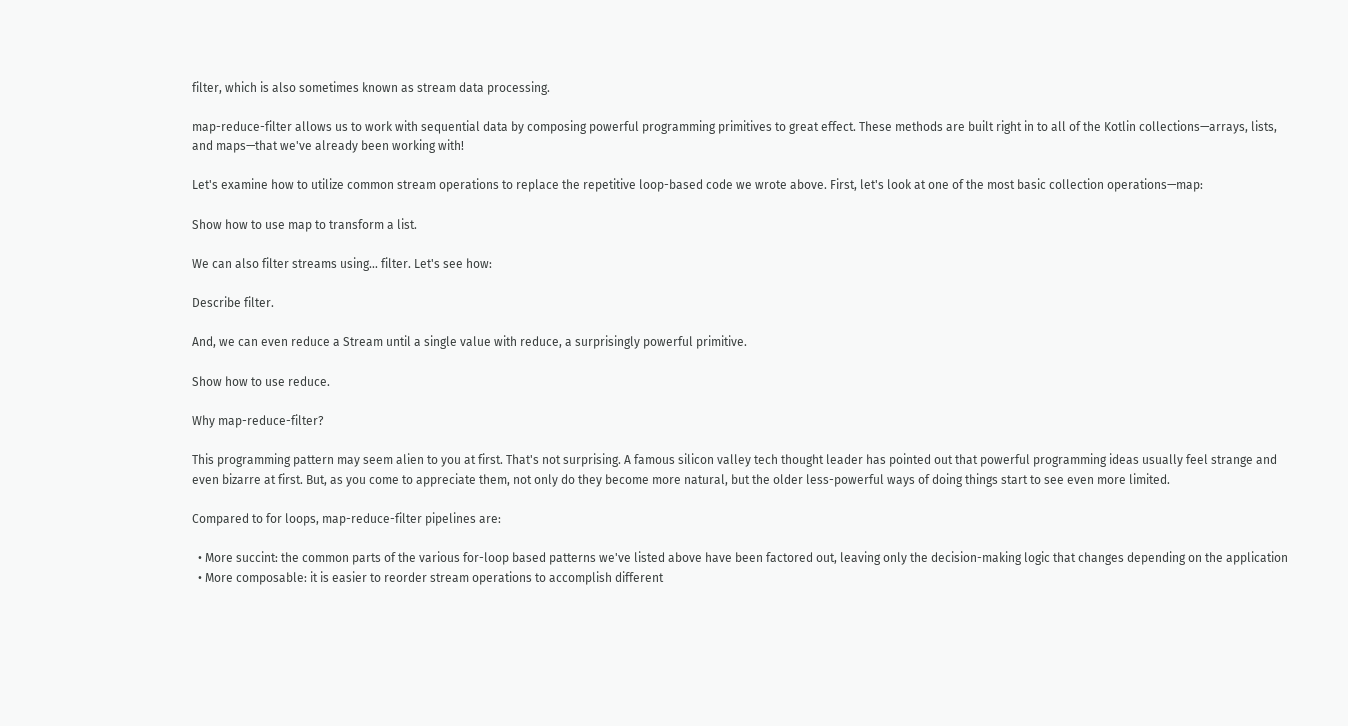filter, which is also sometimes known as stream data processing.

map-reduce-filter allows us to work with sequential data by composing powerful programming primitives to great effect. These methods are built right in to all of the Kotlin collections—arrays, lists, and maps—that we've already been working with!

Let's examine how to utilize common stream operations to replace the repetitive loop-based code we wrote above. First, let's look at one of the most basic collection operations—map:

Show how to use map to transform a list.

We can also filter streams using... filter. Let's see how:

Describe filter.

And, we can even reduce a Stream until a single value with reduce, a surprisingly powerful primitive.

Show how to use reduce.

Why map-reduce-filter?

This programming pattern may seem alien to you at first. That's not surprising. A famous silicon valley tech thought leader has pointed out that powerful programming ideas usually feel strange and even bizarre at first. But, as you come to appreciate them, not only do they become more natural, but the older less-powerful ways of doing things start to see even more limited.

Compared to for loops, map-reduce-filter pipelines are:

  • More succint: the common parts of the various for-loop based patterns we've listed above have been factored out, leaving only the decision-making logic that changes depending on the application
  • More composable: it is easier to reorder stream operations to accomplish different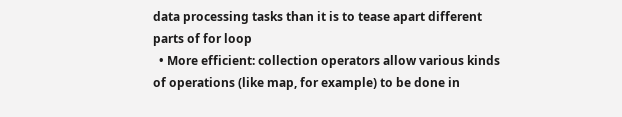data processing tasks than it is to tease apart different parts of for loop
  • More efficient: collection operators allow various kinds of operations (like map, for example) to be done in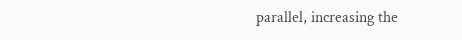parallel, increasing the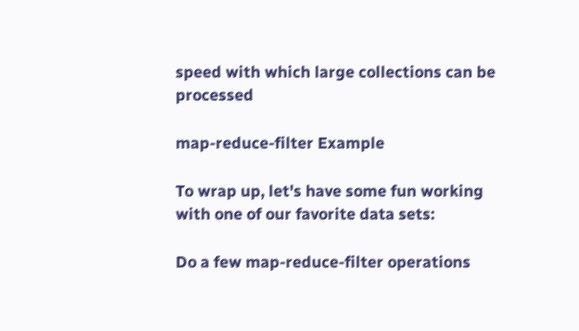speed with which large collections can be processed

map-reduce-filter Example

To wrap up, let's have some fun working with one of our favorite data sets:

Do a few map-reduce-filter operations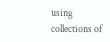using collections of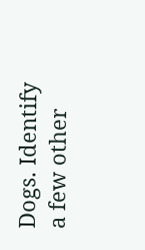Dogs. Identify a few other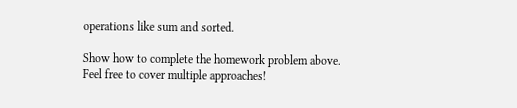operations like sum and sorted.

Show how to complete the homework problem above. Feel free to cover multiple approaches!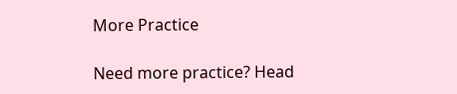More Practice

Need more practice? Head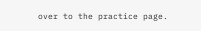over to the practice page.